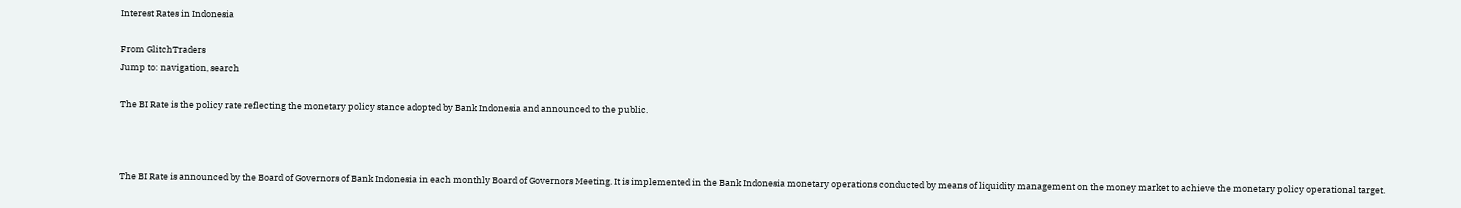Interest Rates in Indonesia

From GlitchTraders
Jump to: navigation, search

The BI Rate is the policy rate reflecting the monetary policy stance adopted by Bank Indonesia and announced to the public.



The BI Rate is announced by the Board of Governors of Bank Indonesia in each monthly Board of Governors Meeting. It is implemented in the Bank Indonesia monetary operations conducted by means of liquidity management on the money market to achieve the monetary policy operational target.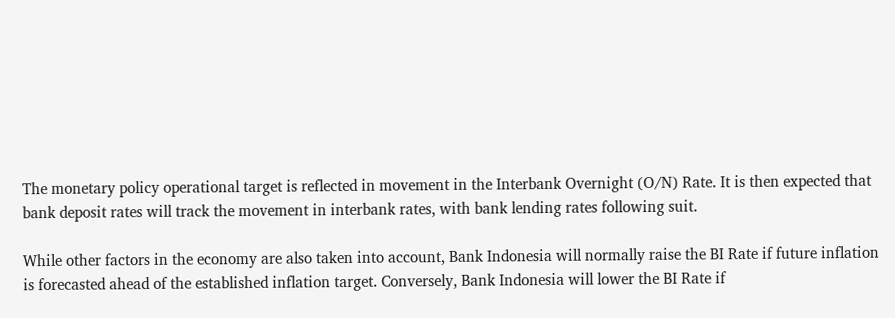The monetary policy operational target is reflected in movement in the Interbank Overnight (O/N) Rate. It is then expected that bank deposit rates will track the movement in interbank rates, with bank lending rates following suit.

While other factors in the economy are also taken into account, Bank Indonesia will normally raise the BI Rate if future inflation is forecasted ahead of the established inflation target. Conversely, Bank Indonesia will lower the BI Rate if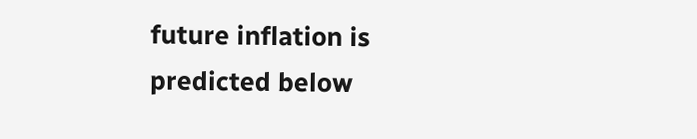future inflation is predicted below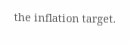the inflation target.